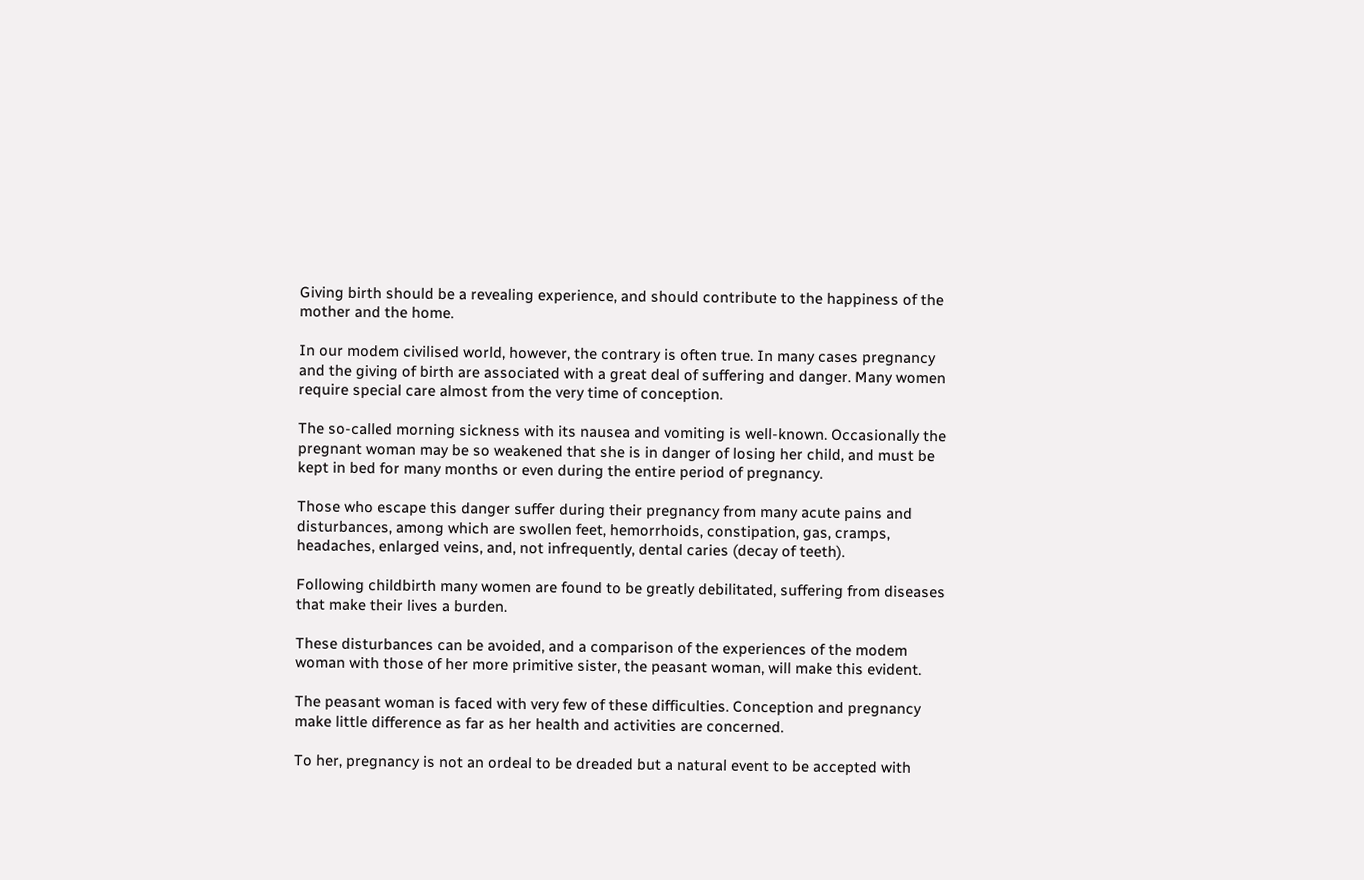Giving birth should be a revealing experience, and should contribute to the happiness of the mother and the home.

In our modem civilised world, however, the contrary is often true. In many cases pregnancy and the giving of birth are associated with a great deal of suffering and danger. Many women require special care almost from the very time of conception.

The so-called morning sickness with its nausea and vomiting is well-known. Occasionally the pregnant woman may be so weakened that she is in danger of losing her child, and must be kept in bed for many months or even during the entire period of pregnancy.

Those who escape this danger suffer during their pregnancy from many acute pains and disturbances, among which are swollen feet, hemorrhoids, constipation, gas, cramps, headaches, enlarged veins, and, not infrequently, dental caries (decay of teeth).

Following childbirth many women are found to be greatly debilitated, suffering from diseases that make their lives a burden.

These disturbances can be avoided, and a comparison of the experiences of the modem woman with those of her more primitive sister, the peasant woman, will make this evident.

The peasant woman is faced with very few of these difficulties. Conception and pregnancy make little difference as far as her health and activities are concerned.

To her, pregnancy is not an ordeal to be dreaded but a natural event to be accepted with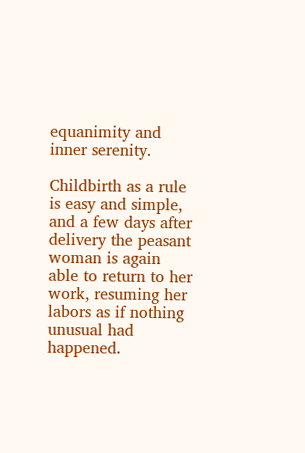equanimity and inner serenity.

Childbirth as a rule is easy and simple, and a few days after delivery the peasant woman is again able to return to her work, resuming her labors as if nothing unusual had happened.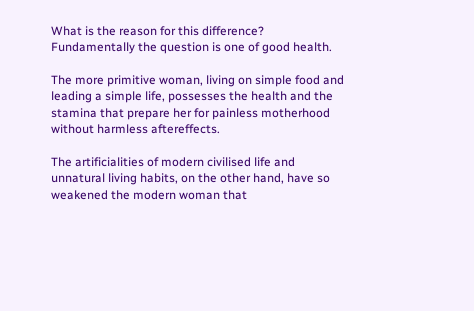What is the reason for this difference? Fundamentally the question is one of good health.

The more primitive woman, living on simple food and leading a simple life, possesses the health and the stamina that prepare her for painless motherhood without harmless aftereffects.

The artificialities of modern civilised life and unnatural living habits, on the other hand, have so weakened the modern woman that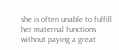she is often unable to fulfill her maternal functions without paying a great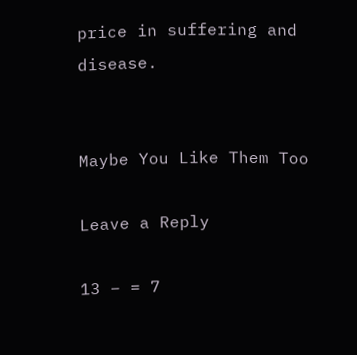price in suffering and disease.


Maybe You Like Them Too

Leave a Reply

13 − = 7